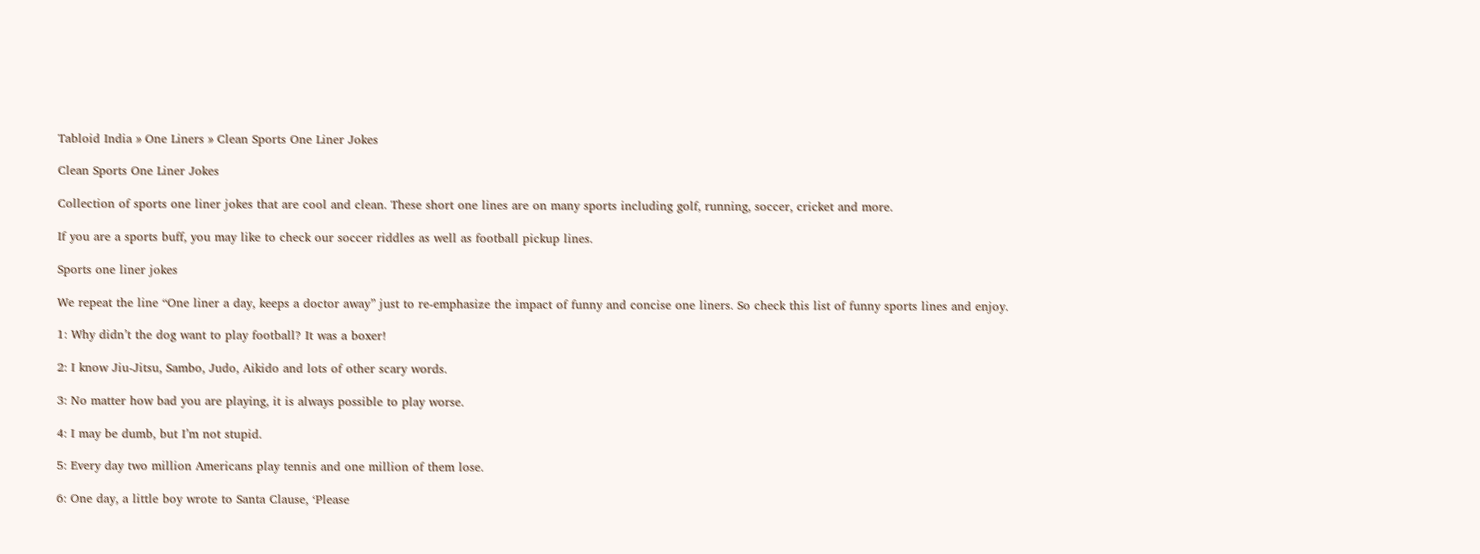Tabloid India » One Liners » Clean Sports One Liner Jokes

Clean Sports One Liner Jokes

Collection of sports one liner jokes that are cool and clean. These short one lines are on many sports including golf, running, soccer, cricket and more.

If you are a sports buff, you may like to check our soccer riddles as well as football pickup lines.

Sports one liner jokes

We repeat the line “One liner a day, keeps a doctor away” just to re-emphasize the impact of funny and concise one liners. So check this list of funny sports lines and enjoy.

1: Why didn’t the dog want to play football? It was a boxer!

2: I know Jiu-Jitsu, Sambo, Judo, Aikido and lots of other scary words.

3: No matter how bad you are playing, it is always possible to play worse.

4: I may be dumb, but I’m not stupid.

5: Every day two million Americans play tennis and one million of them lose.

6: One day, a little boy wrote to Santa Clause, ‘Please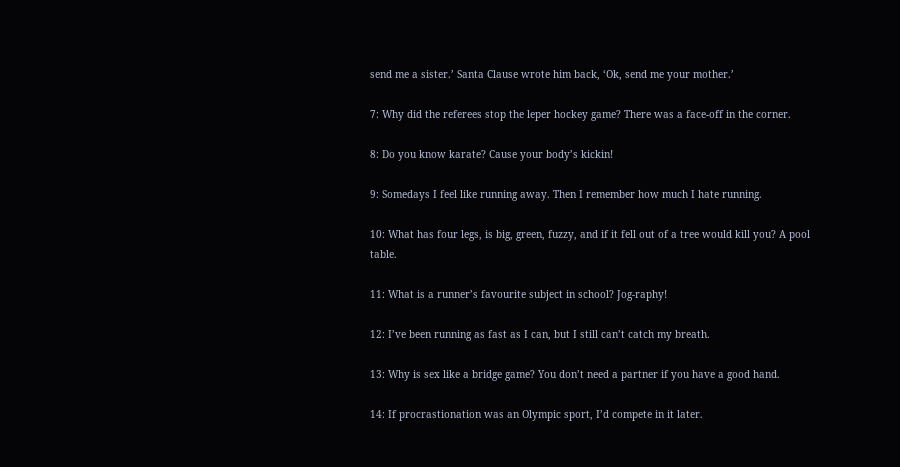send me a sister.’ Santa Clause wrote him back, ‘Ok, send me your mother.’

7: Why did the referees stop the leper hockey game? There was a face-off in the corner.

8: Do you know karate? Cause your body’s kickin!

9: Somedays I feel like running away. Then I remember how much I hate running.

10: What has four legs, is big, green, fuzzy, and if it fell out of a tree would kill you? A pool table.

11: What is a runner’s favourite subject in school? Jog-raphy!

12: I’ve been running as fast as I can, but I still can’t catch my breath.

13: Why is sex like a bridge game? You don’t need a partner if you have a good hand.

14: If procrastionation was an Olympic sport, I’d compete in it later.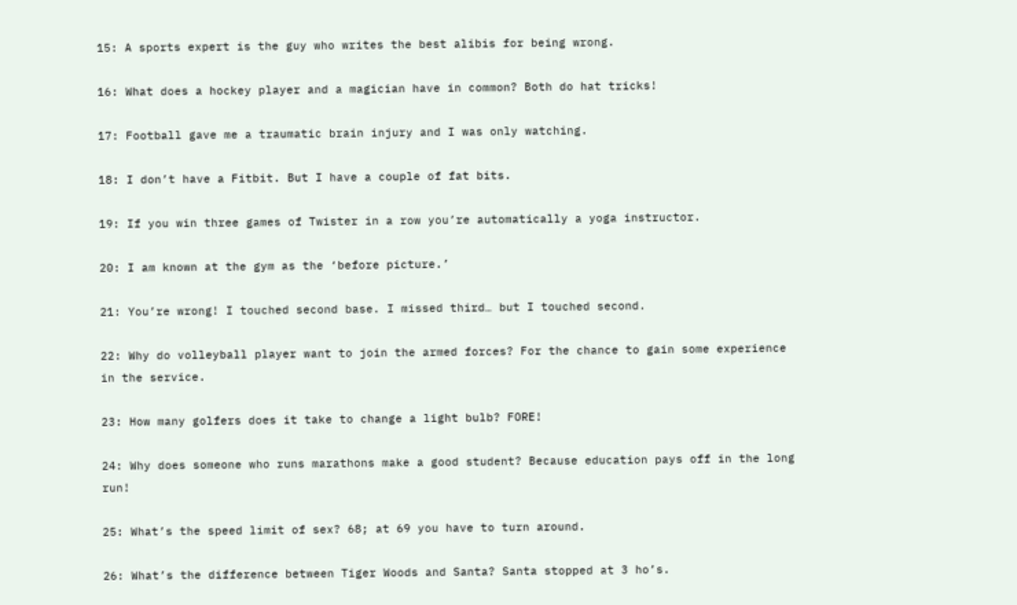15: A sports expert is the guy who writes the best alibis for being wrong.

16: What does a hockey player and a magician have in common? Both do hat tricks!

17: Football gave me a traumatic brain injury and I was only watching.

18: I don’t have a Fitbit. But I have a couple of fat bits.

19: If you win three games of Twister in a row you’re automatically a yoga instructor.

20: I am known at the gym as the ‘before picture.’

21: You’re wrong! I touched second base. I missed third… but I touched second.

22: Why do volleyball player want to join the armed forces? For the chance to gain some experience in the service.

23: How many golfers does it take to change a light bulb? FORE!

24: Why does someone who runs marathons make a good student? Because education pays off in the long run!

25: What’s the speed limit of sex? 68; at 69 you have to turn around.

26: What’s the difference between Tiger Woods and Santa? Santa stopped at 3 ho’s.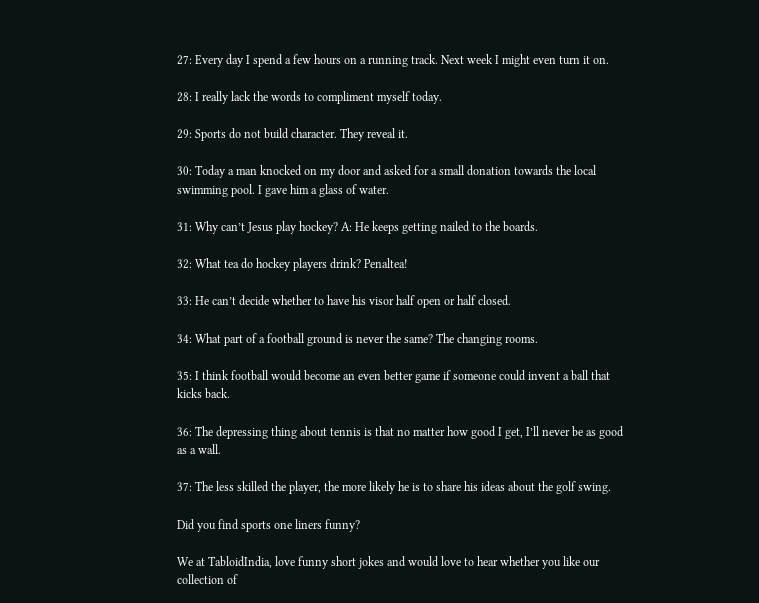27: Every day I spend a few hours on a running track. Next week I might even turn it on.

28: I really lack the words to compliment myself today.

29: Sports do not build character. They reveal it.

30: Today a man knocked on my door and asked for a small donation towards the local swimming pool. I gave him a glass of water.

31: Why can’t Jesus play hockey? A: He keeps getting nailed to the boards.

32: What tea do hockey players drink? Penaltea!

33: He can’t decide whether to have his visor half open or half closed.

34: What part of a football ground is never the same? The changing rooms.

35: I think football would become an even better game if someone could invent a ball that kicks back.

36: The depressing thing about tennis is that no matter how good I get, I’ll never be as good as a wall.

37: The less skilled the player, the more likely he is to share his ideas about the golf swing.

Did you find sports one liners funny?

We at TabloidIndia, love funny short jokes and would love to hear whether you like our collection of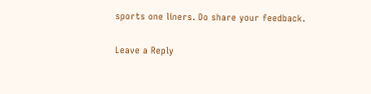sports one liners. Do share your feedback.

Leave a Reply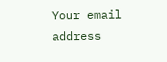Your email address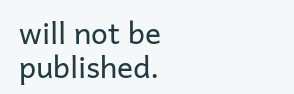will not be published.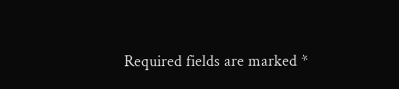Required fields are marked *